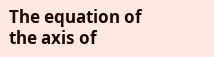The equation of the axis of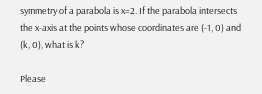symmetry of a parabola is x=2. If the parabola intersects the x-axis at the points whose coordinates are (-1, 0) and (k, 0), what is k?

Please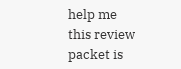help me this review packet is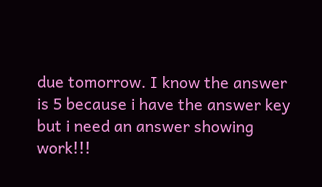due tomorrow. I know the answer is 5 because i have the answer key but i need an answer showing work!!!